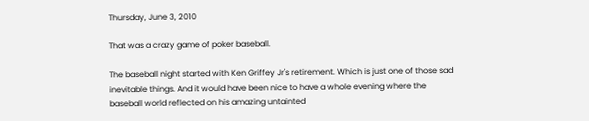Thursday, June 3, 2010

That was a crazy game of poker baseball.

The baseball night started with Ken Griffey Jr's retirement. Which is just one of those sad inevitable things. And it would have been nice to have a whole evening where the baseball world reflected on his amazing untainted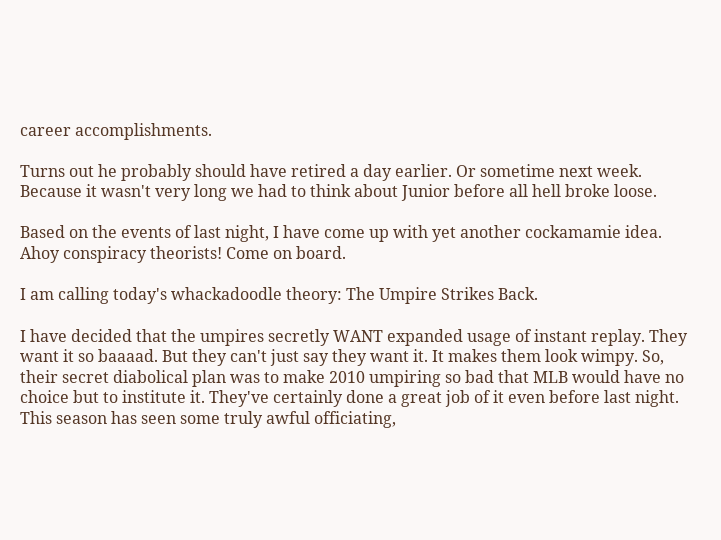career accomplishments.

Turns out he probably should have retired a day earlier. Or sometime next week. Because it wasn't very long we had to think about Junior before all hell broke loose.

Based on the events of last night, I have come up with yet another cockamamie idea. Ahoy conspiracy theorists! Come on board.

I am calling today's whackadoodle theory: The Umpire Strikes Back.

I have decided that the umpires secretly WANT expanded usage of instant replay. They want it so baaaad. But they can't just say they want it. It makes them look wimpy. So, their secret diabolical plan was to make 2010 umpiring so bad that MLB would have no choice but to institute it. They've certainly done a great job of it even before last night. This season has seen some truly awful officiating,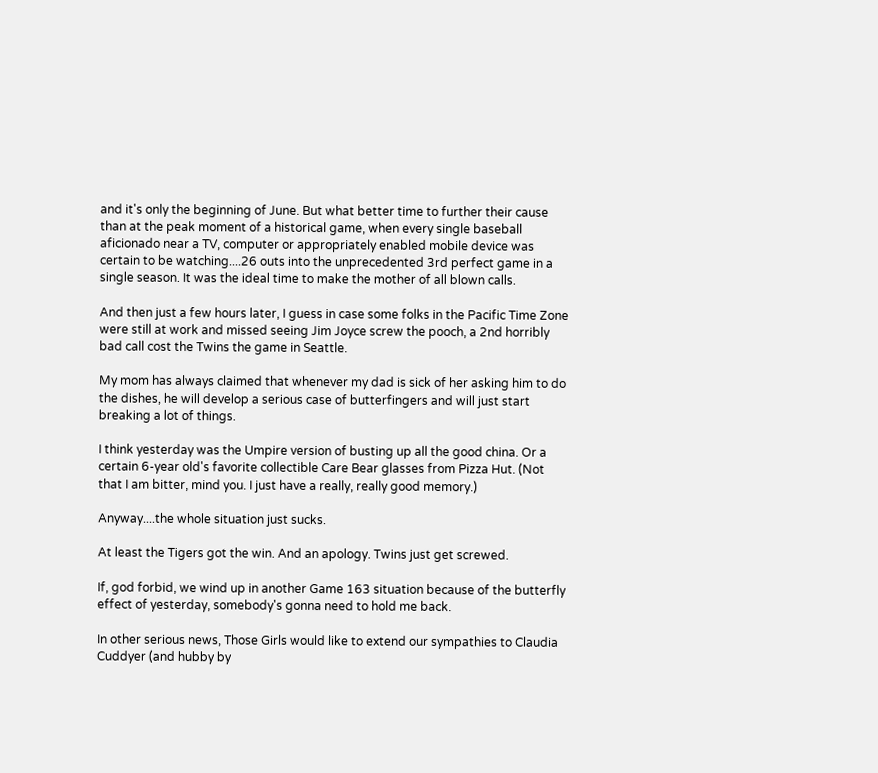and it's only the beginning of June. But what better time to further their cause than at the peak moment of a historical game, when every single baseball aficionado near a TV, computer or appropriately enabled mobile device was certain to be watching....26 outs into the unprecedented 3rd perfect game in a single season. It was the ideal time to make the mother of all blown calls.

And then just a few hours later, I guess in case some folks in the Pacific Time Zone were still at work and missed seeing Jim Joyce screw the pooch, a 2nd horribly bad call cost the Twins the game in Seattle.

My mom has always claimed that whenever my dad is sick of her asking him to do the dishes, he will develop a serious case of butterfingers and will just start breaking a lot of things.

I think yesterday was the Umpire version of busting up all the good china. Or a certain 6-year old's favorite collectible Care Bear glasses from Pizza Hut. (Not that I am bitter, mind you. I just have a really, really good memory.)

Anyway....the whole situation just sucks.

At least the Tigers got the win. And an apology. Twins just get screwed.

If, god forbid, we wind up in another Game 163 situation because of the butterfly effect of yesterday, somebody's gonna need to hold me back.

In other serious news, Those Girls would like to extend our sympathies to Claudia Cuddyer (and hubby by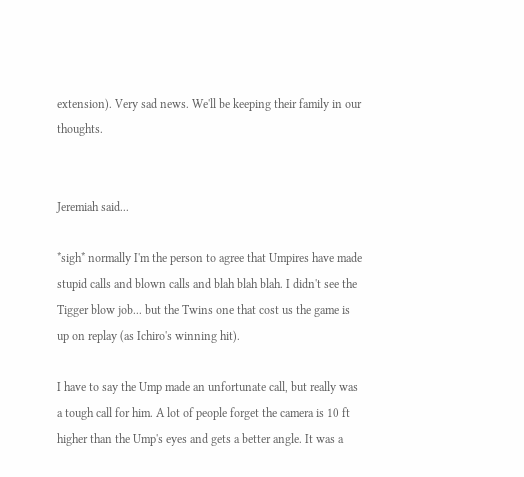extension). Very sad news. We'll be keeping their family in our thoughts.


Jeremiah said...

*sigh* normally I'm the person to agree that Umpires have made stupid calls and blown calls and blah blah blah. I didn't see the Tigger blow job... but the Twins one that cost us the game is up on replay (as Ichiro's winning hit).

I have to say the Ump made an unfortunate call, but really was a tough call for him. A lot of people forget the camera is 10 ft higher than the Ump's eyes and gets a better angle. It was a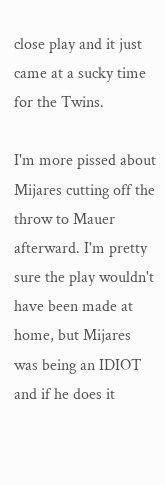close play and it just came at a sucky time for the Twins.

I'm more pissed about Mijares cutting off the throw to Mauer afterward. I'm pretty sure the play wouldn't have been made at home, but Mijares was being an IDIOT and if he does it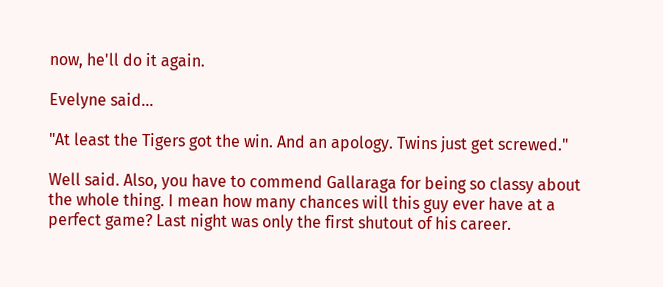now, he'll do it again.

Evelyne said...

"At least the Tigers got the win. And an apology. Twins just get screwed."

Well said. Also, you have to commend Gallaraga for being so classy about the whole thing. I mean how many chances will this guy ever have at a perfect game? Last night was only the first shutout of his career.